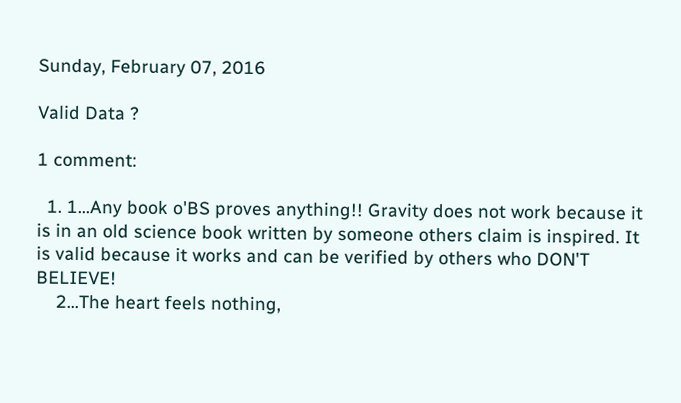Sunday, February 07, 2016

Valid Data ?

1 comment:

  1. 1...Any book o'BS proves anything!! Gravity does not work because it is in an old science book written by someone others claim is inspired. It is valid because it works and can be verified by others who DON'T BELIEVE!
    2...The heart feels nothing,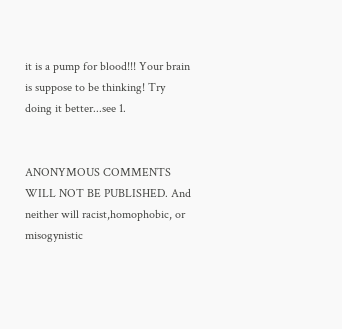it is a pump for blood!!! Your brain is suppose to be thinking! Try doing it better...see 1.


ANONYMOUS COMMENTS WILL NOT BE PUBLISHED. And neither will racist,homophobic, or misogynistic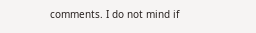comments. I do not mind if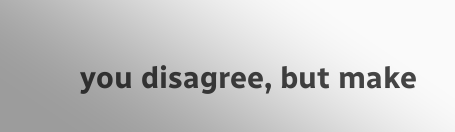you disagree, but make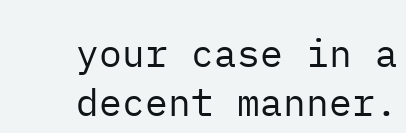your case in a decent manner.